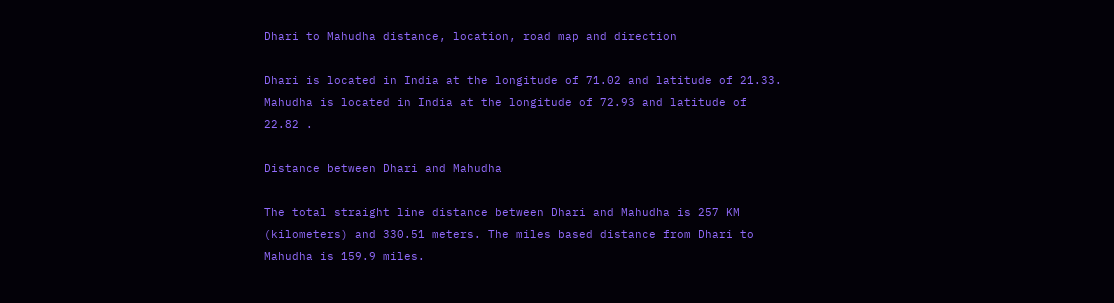Dhari to Mahudha distance, location, road map and direction

Dhari is located in India at the longitude of 71.02 and latitude of 21.33. Mahudha is located in India at the longitude of 72.93 and latitude of 22.82 .

Distance between Dhari and Mahudha

The total straight line distance between Dhari and Mahudha is 257 KM (kilometers) and 330.51 meters. The miles based distance from Dhari to Mahudha is 159.9 miles.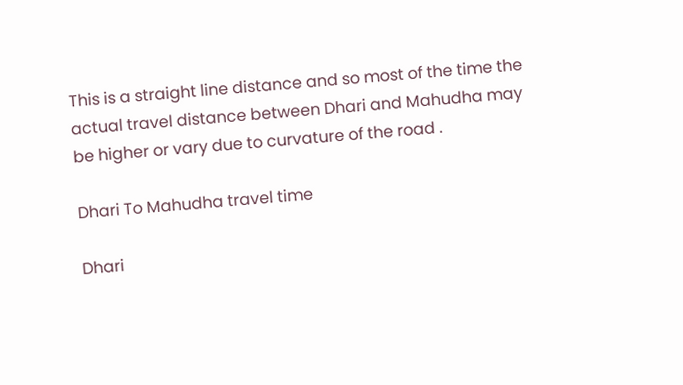This is a straight line distance and so most of the time the actual travel distance between Dhari and Mahudha may be higher or vary due to curvature of the road .

Dhari To Mahudha travel time

Dhari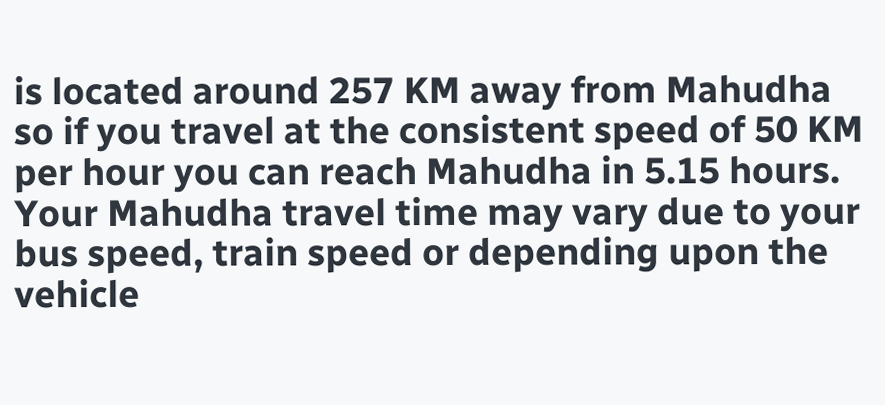is located around 257 KM away from Mahudha so if you travel at the consistent speed of 50 KM per hour you can reach Mahudha in 5.15 hours. Your Mahudha travel time may vary due to your bus speed, train speed or depending upon the vehicle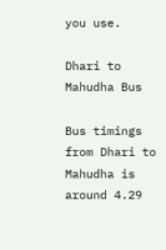you use.

Dhari to Mahudha Bus

Bus timings from Dhari to Mahudha is around 4.29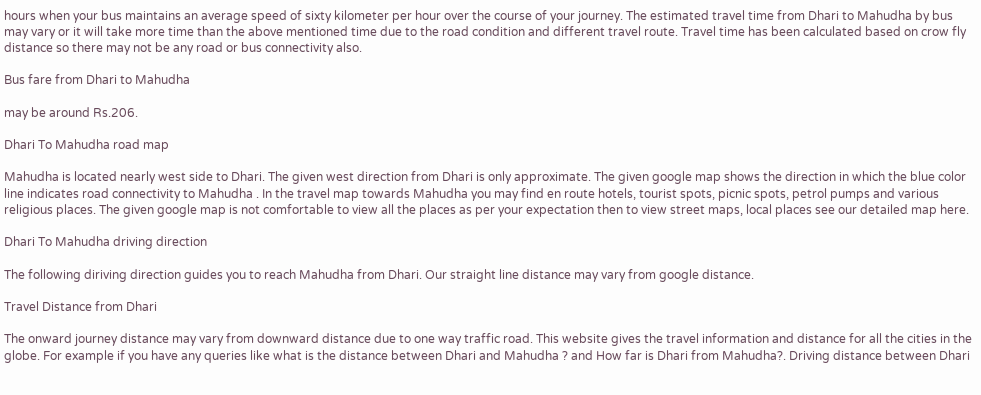hours when your bus maintains an average speed of sixty kilometer per hour over the course of your journey. The estimated travel time from Dhari to Mahudha by bus may vary or it will take more time than the above mentioned time due to the road condition and different travel route. Travel time has been calculated based on crow fly distance so there may not be any road or bus connectivity also.

Bus fare from Dhari to Mahudha

may be around Rs.206.

Dhari To Mahudha road map

Mahudha is located nearly west side to Dhari. The given west direction from Dhari is only approximate. The given google map shows the direction in which the blue color line indicates road connectivity to Mahudha . In the travel map towards Mahudha you may find en route hotels, tourist spots, picnic spots, petrol pumps and various religious places. The given google map is not comfortable to view all the places as per your expectation then to view street maps, local places see our detailed map here.

Dhari To Mahudha driving direction

The following diriving direction guides you to reach Mahudha from Dhari. Our straight line distance may vary from google distance.

Travel Distance from Dhari

The onward journey distance may vary from downward distance due to one way traffic road. This website gives the travel information and distance for all the cities in the globe. For example if you have any queries like what is the distance between Dhari and Mahudha ? and How far is Dhari from Mahudha?. Driving distance between Dhari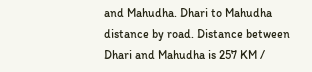and Mahudha. Dhari to Mahudha distance by road. Distance between Dhari and Mahudha is 257 KM /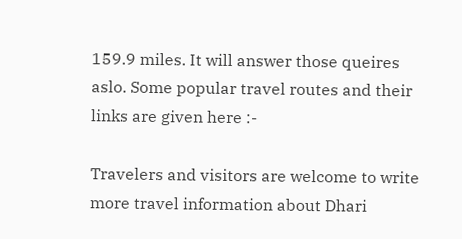159.9 miles. It will answer those queires aslo. Some popular travel routes and their links are given here :-

Travelers and visitors are welcome to write more travel information about Dhari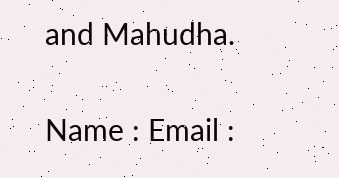and Mahudha.

Name : Email :